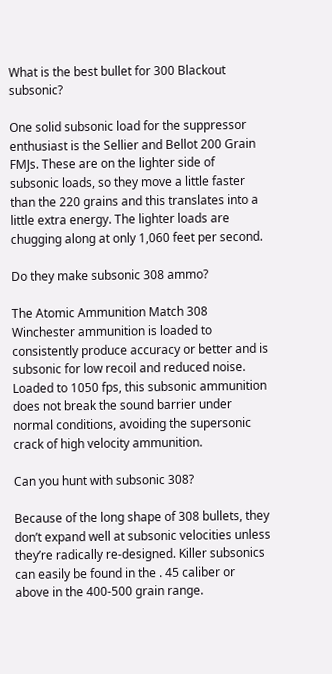What is the best bullet for 300 Blackout subsonic?

One solid subsonic load for the suppressor enthusiast is the Sellier and Bellot 200 Grain FMJs. These are on the lighter side of subsonic loads, so they move a little faster than the 220 grains and this translates into a little extra energy. The lighter loads are chugging along at only 1,060 feet per second.

Do they make subsonic 308 ammo?

The Atomic Ammunition Match 308 Winchester ammunition is loaded to consistently produce accuracy or better and is subsonic for low recoil and reduced noise. Loaded to 1050 fps, this subsonic ammunition does not break the sound barrier under normal conditions, avoiding the supersonic crack of high velocity ammunition.

Can you hunt with subsonic 308?

Because of the long shape of 308 bullets, they don’t expand well at subsonic velocities unless they’re radically re-designed. Killer subsonics can easily be found in the . 45 caliber or above in the 400-500 grain range.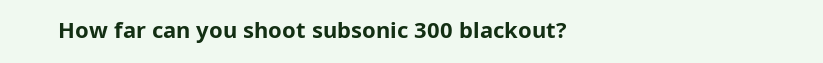How far can you shoot subsonic 300 blackout?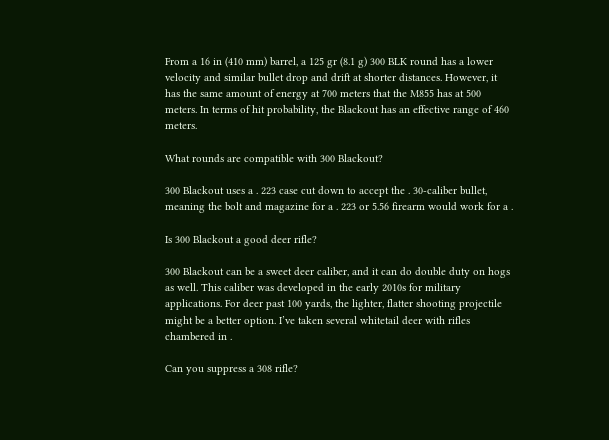From a 16 in (410 mm) barrel, a 125 gr (8.1 g) 300 BLK round has a lower velocity and similar bullet drop and drift at shorter distances. However, it has the same amount of energy at 700 meters that the M855 has at 500 meters. In terms of hit probability, the Blackout has an effective range of 460 meters.

What rounds are compatible with 300 Blackout?

300 Blackout uses a . 223 case cut down to accept the . 30-caliber bullet, meaning the bolt and magazine for a . 223 or 5.56 firearm would work for a .

Is 300 Blackout a good deer rifle?

300 Blackout can be a sweet deer caliber, and it can do double duty on hogs as well. This caliber was developed in the early 2010s for military applications. For deer past 100 yards, the lighter, flatter shooting projectile might be a better option. I’ve taken several whitetail deer with rifles chambered in .

Can you suppress a 308 rifle?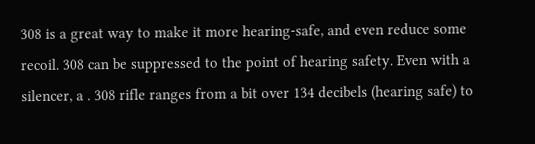308 is a great way to make it more hearing-safe, and even reduce some recoil. 308 can be suppressed to the point of hearing safety. Even with a silencer, a . 308 rifle ranges from a bit over 134 decibels (hearing safe) to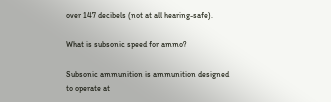over 147 decibels (not at all hearing-safe).

What is subsonic speed for ammo?

Subsonic ammunition is ammunition designed to operate at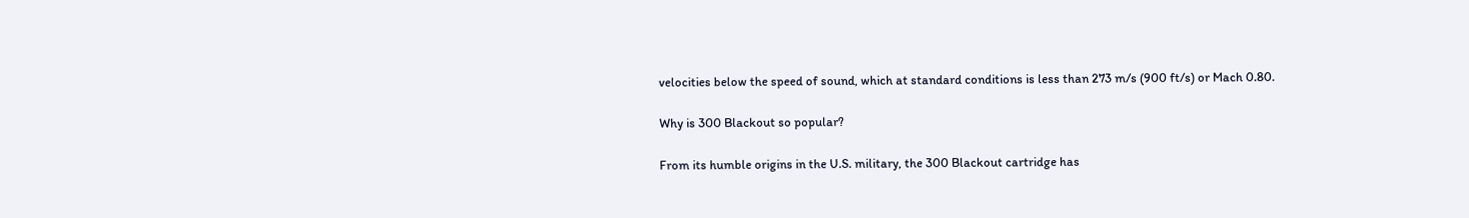velocities below the speed of sound, which at standard conditions is less than 273 m/s (900 ft/s) or Mach 0.80.

Why is 300 Blackout so popular?

From its humble origins in the U.S. military, the 300 Blackout cartridge has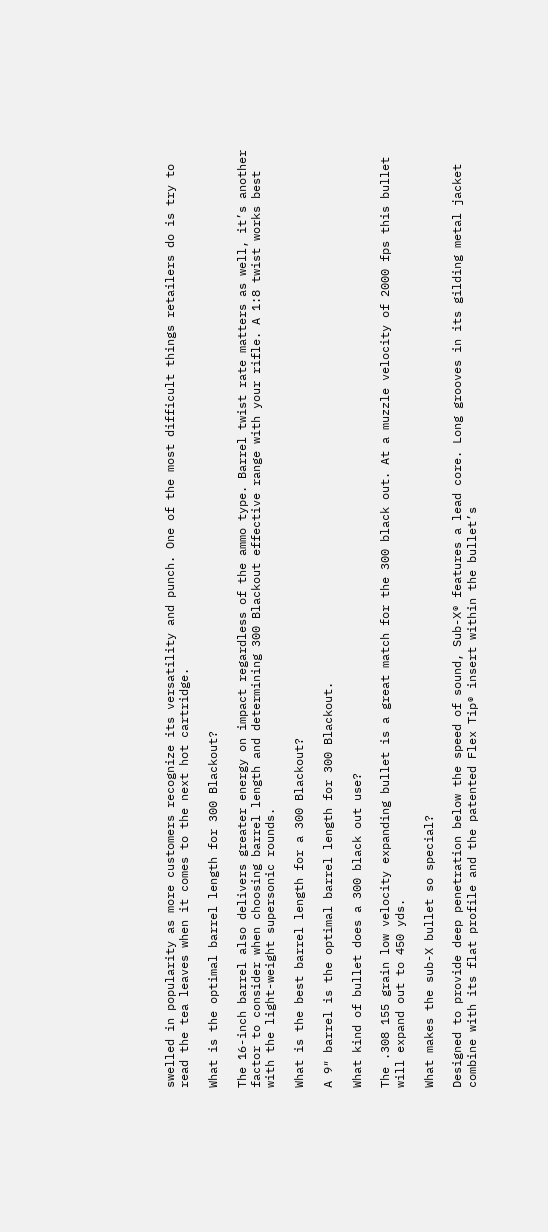swelled in popularity as more customers recognize its versatility and punch. One of the most difficult things retailers do is try to read the tea leaves when it comes to the next hot cartridge.

What is the optimal barrel length for 300 Blackout?

The 16-inch barrel also delivers greater energy on impact regardless of the ammo type. Barrel twist rate matters as well, it’s another factor to consider when choosing barrel length and determining 300 Blackout effective range with your rifle. A 1:8 twist works best with the light-weight supersonic rounds.

What is the best barrel length for a 300 Blackout?

A 9″ barrel is the optimal barrel length for 300 Blackout.

What kind of bullet does a 300 black out use?

The .308 155 grain low velocity expanding bullet is a great match for the 300 black out. At a muzzle velocity of 2000 fps this bullet will expand out to 450 yds.

What makes the sub-X bullet so special?

Designed to provide deep penetration below the speed of sound, Sub-X® features a lead core. Long grooves in its gilding metal jacket combine with its flat profile and the patented Flex Tip® insert within the bullet’s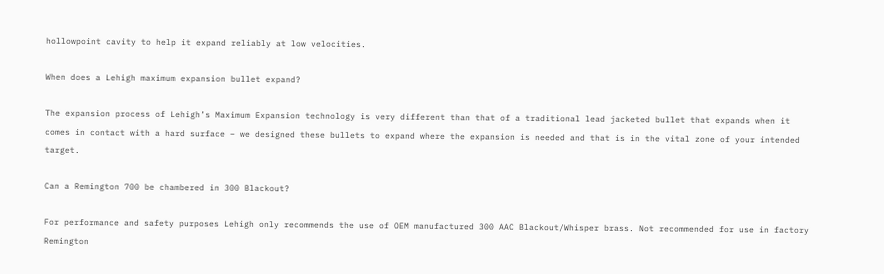hollowpoint cavity to help it expand reliably at low velocities.

When does a Lehigh maximum expansion bullet expand?

The expansion process of Lehigh’s Maximum Expansion technology is very different than that of a traditional lead jacketed bullet that expands when it comes in contact with a hard surface – we designed these bullets to expand where the expansion is needed and that is in the vital zone of your intended target.

Can a Remington 700 be chambered in 300 Blackout?

For performance and safety purposes Lehigh only recommends the use of OEM manufactured 300 AAC Blackout/Whisper brass. Not recommended for use in factory Remington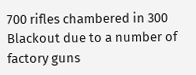700 rifles chambered in 300 Blackout due to a number of factory guns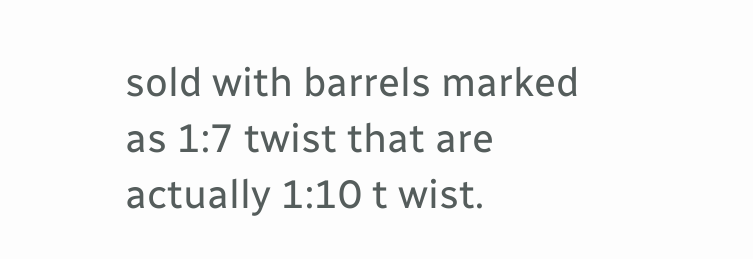sold with barrels marked as 1:7 twist that are actually 1:10 t wist.